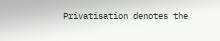Privatisation denotes the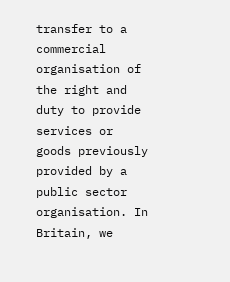transfer to a commercial organisation of the right and duty to provide services or goods previously provided by a public sector organisation. In Britain, we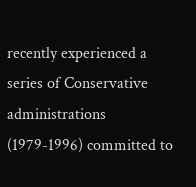recently experienced a series of Conservative administrations (1979-1996) committed to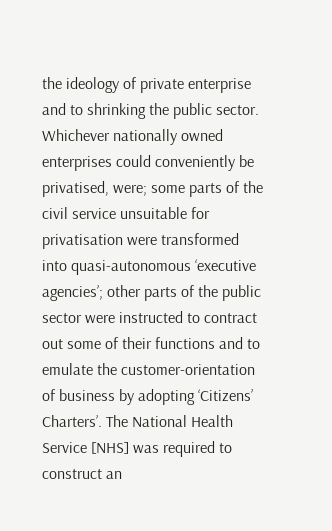the ideology of private enterprise and to shrinking the public sector. Whichever nationally owned enterprises could conveniently be privatised, were; some parts of the civil service unsuitable for privatisation were transformed into quasi-autonomous ‘executive agencies’; other parts of the public sector were instructed to contract out some of their functions and to emulate the customer-orientation of business by adopting ‘Citizens’ Charters’. The National Health Service [NHS] was required to construct an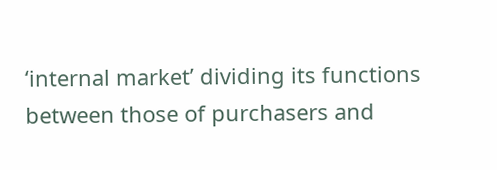‘internal market’ dividing its functions between those of purchasers and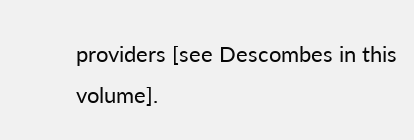providers [see Descombes in this volume].